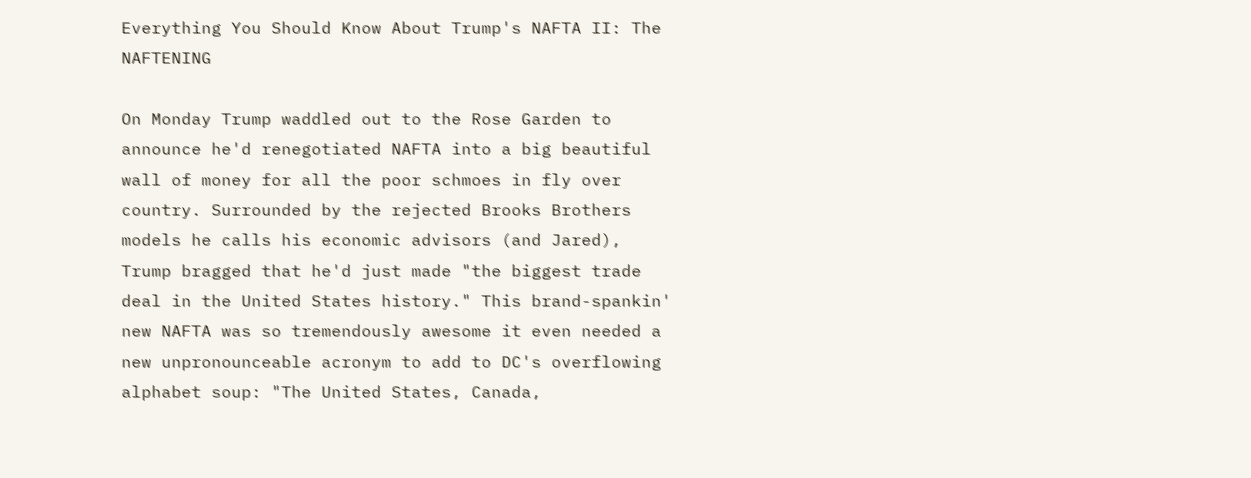Everything You Should Know About Trump's NAFTA II: The NAFTENING

On Monday Trump waddled out to the Rose Garden to announce he'd renegotiated NAFTA into a big beautiful wall of money for all the poor schmoes in fly over country. Surrounded by the rejected Brooks Brothers models he calls his economic advisors (and Jared), Trump bragged that he'd just made "the biggest trade deal in the United States history." This brand-spankin' new NAFTA was so tremendously awesome it even needed a new unpronounceable acronym to add to DC's overflowing alphabet soup: "The United States, Canada,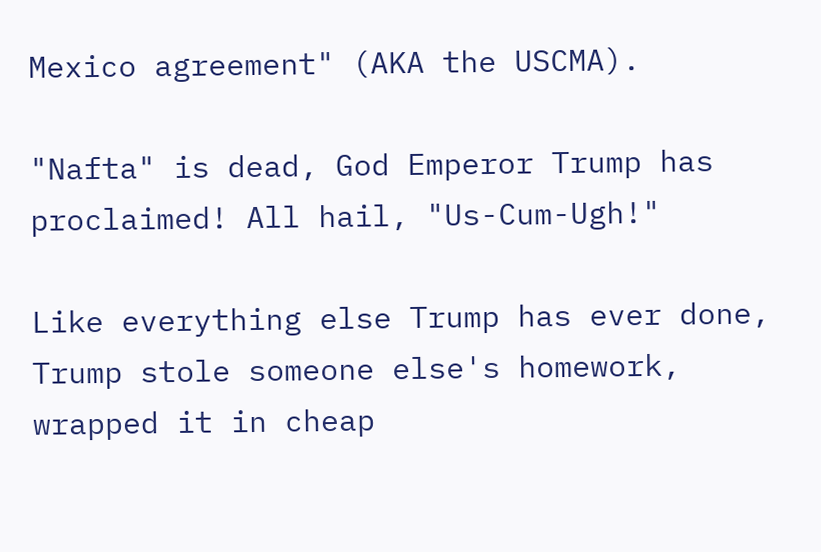Mexico agreement" (AKA the USCMA).

"Nafta" is dead, God Emperor Trump has proclaimed! All hail, "Us-Cum-Ugh!"

Like everything else Trump has ever done, Trump stole someone else's homework, wrapped it in cheap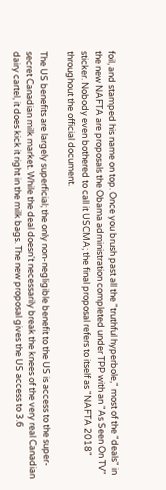foil, and stamped his name on top. Once you brush past all the "truthful hyperbole," most of the "deals" in the new NAFTA are proposals the Obama administration completed under TPP with an "As Seen On TV" sticker. Nobody even bothered to call it USCMA; the final proposal refers to itself as "NAFTA 2018" throughout the official document.

The US benefits are largely superficial; the only non-negligible benefit to the US is access to the super-secret Canadian milk market. While the deal doesn't necessarily break the knees of the very real Canadian dairy cartel, it does kick it right in the milk bags. The new proposal gives the US access to 3.6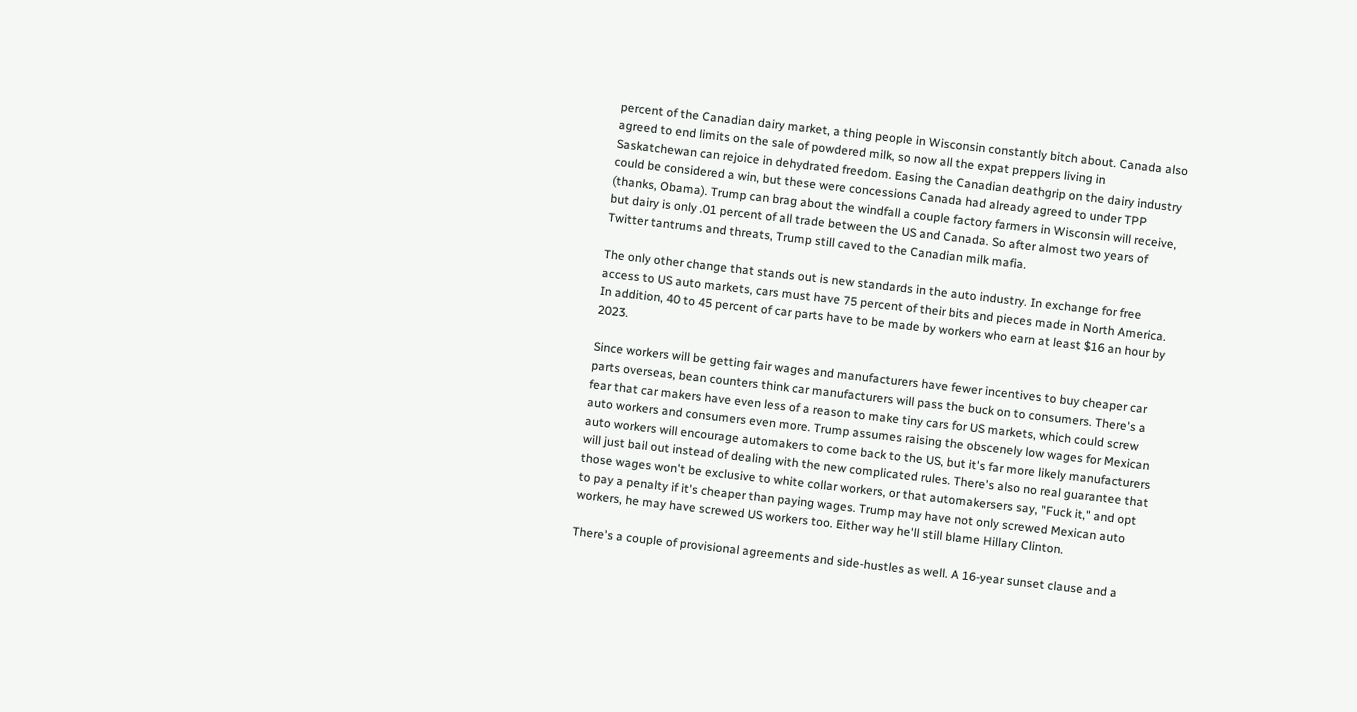percent of the Canadian dairy market, a thing people in Wisconsin constantly bitch about. Canada also agreed to end limits on the sale of powdered milk, so now all the expat preppers living in Saskatchewan can rejoice in dehydrated freedom. Easing the Canadian deathgrip on the dairy industry could be considered a win, but these were concessions Canada had already agreed to under TPP (thanks, Obama). Trump can brag about the windfall a couple factory farmers in Wisconsin will receive, but dairy is only .01 percent of all trade between the US and Canada. So after almost two years of Twitter tantrums and threats, Trump still caved to the Canadian milk mafia.

The only other change that stands out is new standards in the auto industry. In exchange for free access to US auto markets, cars must have 75 percent of their bits and pieces made in North America. In addition, 40 to 45 percent of car parts have to be made by workers who earn at least $16 an hour by 2023.

Since workers will be getting fair wages and manufacturers have fewer incentives to buy cheaper car parts overseas, bean counters think car manufacturers will pass the buck on to consumers. There's a fear that car makers have even less of a reason to make tiny cars for US markets, which could screw auto workers and consumers even more. Trump assumes raising the obscenely low wages for Mexican auto workers will encourage automakers to come back to the US, but it's far more likely manufacturers will just bail out instead of dealing with the new complicated rules. There's also no real guarantee that those wages won't be exclusive to white collar workers, or that automakersers say, "Fuck it," and opt to pay a penalty if it's cheaper than paying wages. Trump may have not only screwed Mexican auto workers, he may have screwed US workers too. Either way he'll still blame Hillary Clinton.

There's a couple of provisional agreements and side-hustles as well. A 16-year sunset clause and a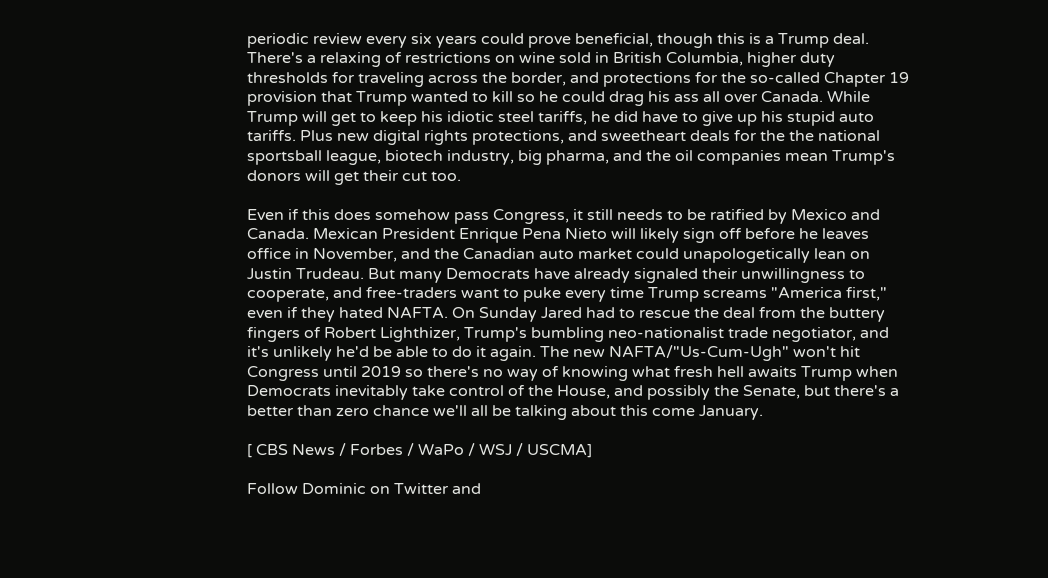periodic review every six years could prove beneficial, though this is a Trump deal. There's a relaxing of restrictions on wine sold in British Columbia, higher duty thresholds for traveling across the border, and protections for the so-called Chapter 19 provision that Trump wanted to kill so he could drag his ass all over Canada. While Trump will get to keep his idiotic steel tariffs, he did have to give up his stupid auto tariffs. Plus new digital rights protections, and sweetheart deals for the the national sportsball league, biotech industry, big pharma, and the oil companies mean Trump's donors will get their cut too.

Even if this does somehow pass Congress, it still needs to be ratified by Mexico and Canada. Mexican President Enrique Pena Nieto will likely sign off before he leaves office in November, and the Canadian auto market could unapologetically lean on Justin Trudeau. But many Democrats have already signaled their unwillingness to cooperate, and free-traders want to puke every time Trump screams "America first," even if they hated NAFTA. On Sunday Jared had to rescue the deal from the buttery fingers of Robert Lighthizer, Trump's bumbling neo-nationalist trade negotiator, and it's unlikely he'd be able to do it again. The new NAFTA/"Us-Cum-Ugh" won't hit Congress until 2019 so there's no way of knowing what fresh hell awaits Trump when Democrats inevitably take control of the House, and possibly the Senate, but there's a better than zero chance we'll all be talking about this come January.

[ CBS News / Forbes / WaPo / WSJ / USCMA]

Follow Dominic on Twitter and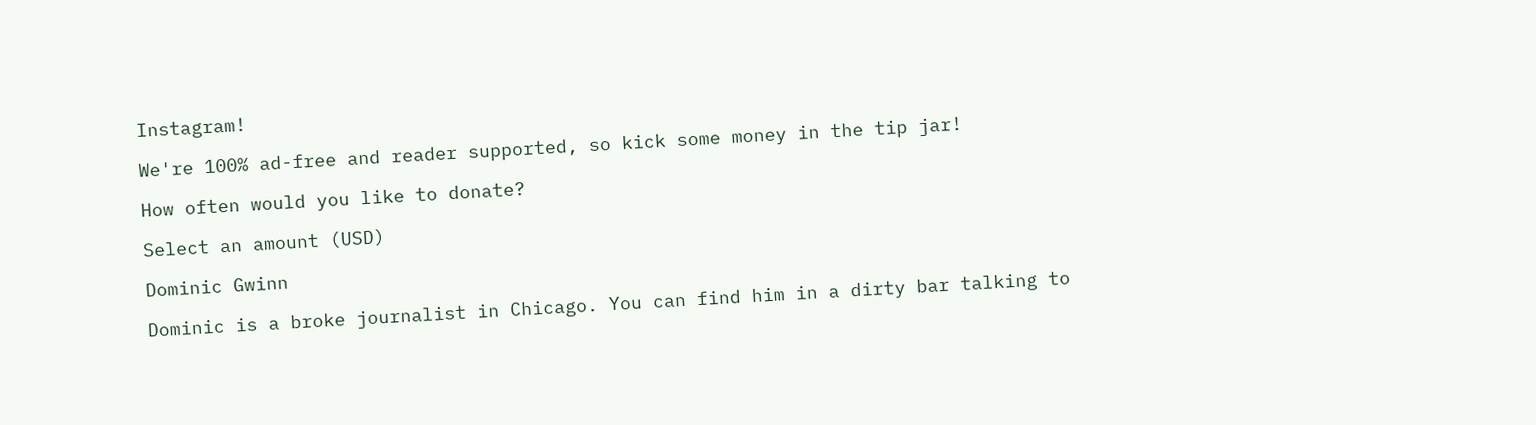Instagram!

We're 100% ad-free and reader supported, so kick some money in the tip jar!

How often would you like to donate?

Select an amount (USD)

Dominic Gwinn

Dominic is a broke journalist in Chicago. You can find him in a dirty bar talking to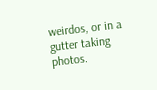weirdos, or in a gutter taking photos.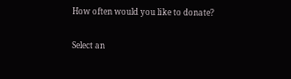How often would you like to donate?

Select an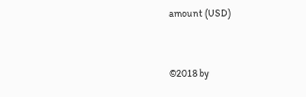amount (USD)


©2018 by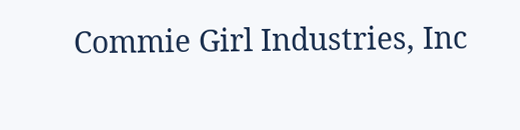Commie Girl Industries, Inc